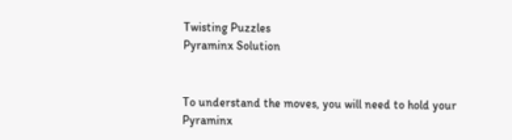Twisting Puzzles
Pyraminx Solution


To understand the moves, you will need to hold your Pyraminx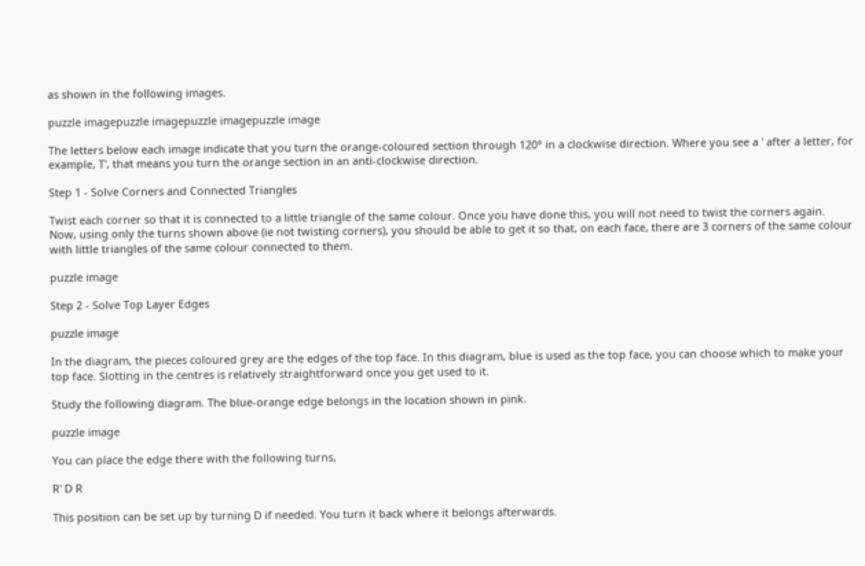as shown in the following images.

puzzle imagepuzzle imagepuzzle imagepuzzle image

The letters below each image indicate that you turn the orange-coloured section through 120° in a clockwise direction. Where you see a ' after a letter, for example, T', that means you turn the orange section in an anti-clockwise direction.

Step 1 - Solve Corners and Connected Triangles

Twist each corner so that it is connected to a little triangle of the same colour. Once you have done this, you will not need to twist the corners again. Now, using only the turns shown above (ie not twisting corners), you should be able to get it so that, on each face, there are 3 corners of the same colour with little triangles of the same colour connected to them.

puzzle image

Step 2 - Solve Top Layer Edges

puzzle image

In the diagram, the pieces coloured grey are the edges of the top face. In this diagram, blue is used as the top face, you can choose which to make your top face. Slotting in the centres is relatively straightforward once you get used to it.

Study the following diagram. The blue-orange edge belongs in the location shown in pink.

puzzle image

You can place the edge there with the following turns,

R' D R

This position can be set up by turning D if needed. You turn it back where it belongs afterwards.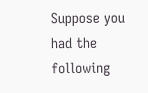Suppose you had the following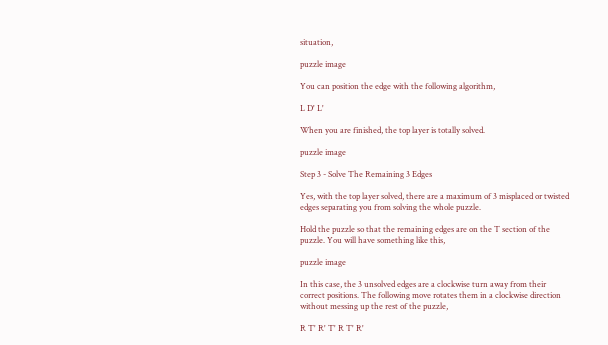situation,

puzzle image

You can position the edge with the following algorithm,

L D' L'

When you are finished, the top layer is totally solved.

puzzle image

Step 3 - Solve The Remaining 3 Edges

Yes, with the top layer solved, there are a maximum of 3 misplaced or twisted edges separating you from solving the whole puzzle.

Hold the puzzle so that the remaining edges are on the T section of the puzzle. You will have something like this,

puzzle image

In this case, the 3 unsolved edges are a clockwise turn away from their correct positions. The following move rotates them in a clockwise direction without messing up the rest of the puzzle,

R T' R' T' R T' R'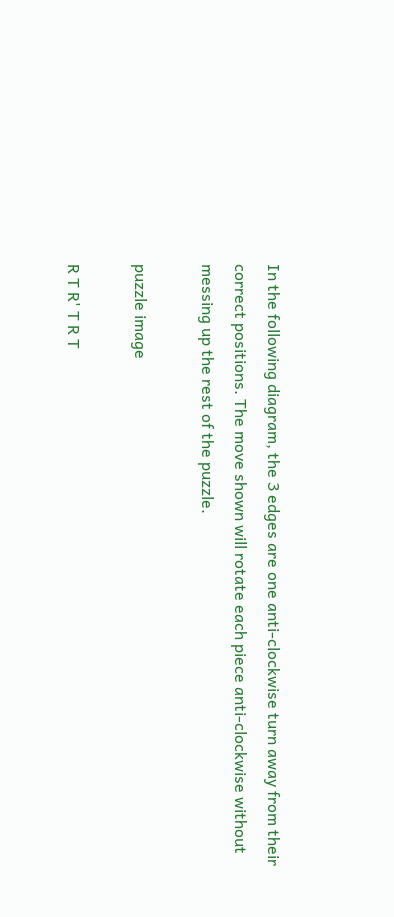In the following diagram, the 3 edges are one anti-clockwise turn away from their correct positions. The move shown will rotate each piece anti-clockwise without messing up the rest of the puzzle.

puzzle image

R T R' T R T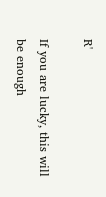R'

If you are lucky, this will be enough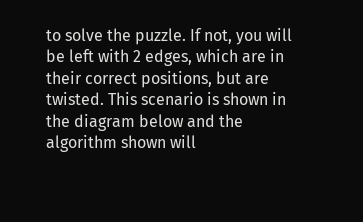to solve the puzzle. If not, you will be left with 2 edges, which are in their correct positions, but are twisted. This scenario is shown in the diagram below and the algorithm shown will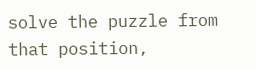solve the puzzle from that position,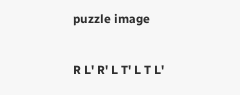puzzle image

R L' R' L T' L T L'